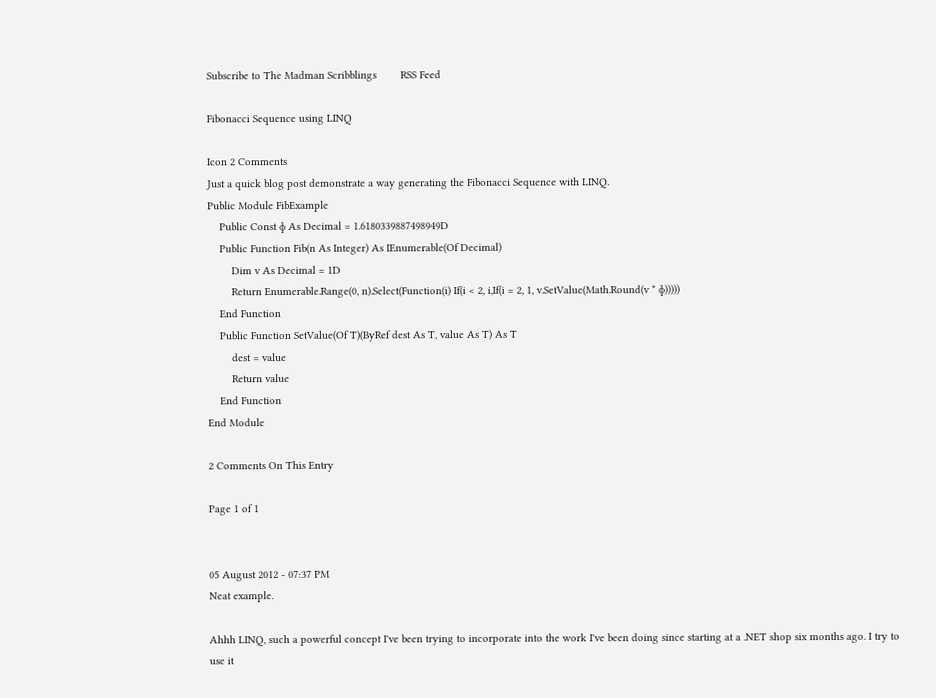Subscribe to The Madman Scribblings        RSS Feed

Fibonacci Sequence using LINQ

Icon 2 Comments
Just a quick blog post demonstrate a way generating the Fibonacci Sequence with LINQ.
Public Module FibExample
    Public Const ɸ As Decimal = 1.6180339887498949D
    Public Function Fib(n As Integer) As IEnumerable(Of Decimal)
        Dim v As Decimal = 1D
        Return Enumerable.Range(0, n).Select(Function(i) If(i < 2, i,If(i = 2, 1, v.SetValue(Math.Round(v * ɸ)))))
    End Function
    Public Function SetValue(Of T)(ByRef dest As T, value As T) As T
        dest = value
        Return value
    End Function
End Module

2 Comments On This Entry

Page 1 of 1


05 August 2012 - 07:37 PM
Neat example.

Ahhh LINQ, such a powerful concept I've been trying to incorporate into the work I've been doing since starting at a .NET shop six months ago. I try to use it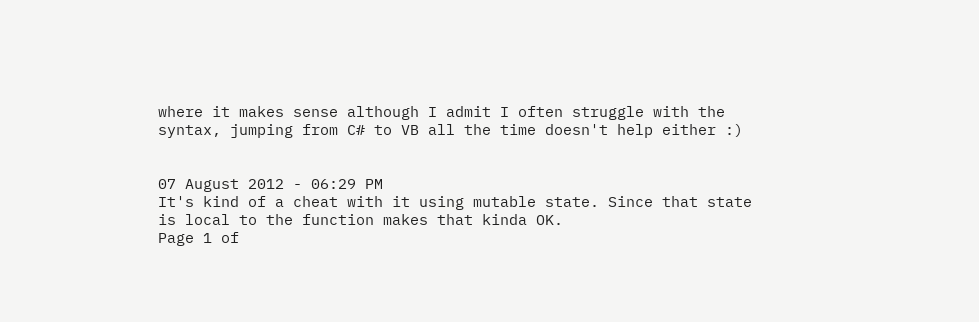where it makes sense although I admit I often struggle with the syntax, jumping from C# to VB all the time doesn't help either :)


07 August 2012 - 06:29 PM
It's kind of a cheat with it using mutable state. Since that state is local to the function makes that kinda OK.
Page 1 of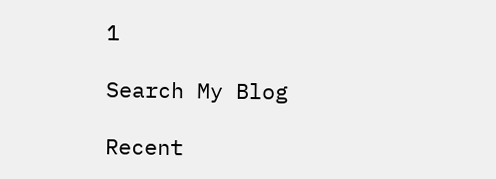1

Search My Blog

Recent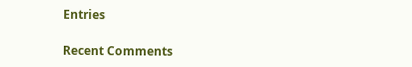Entries

Recent Comments